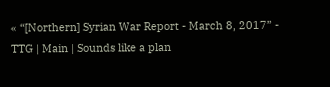« “[Northern] Syrian War Report - March 8, 2017” - TTG | Main | Sounds like a plan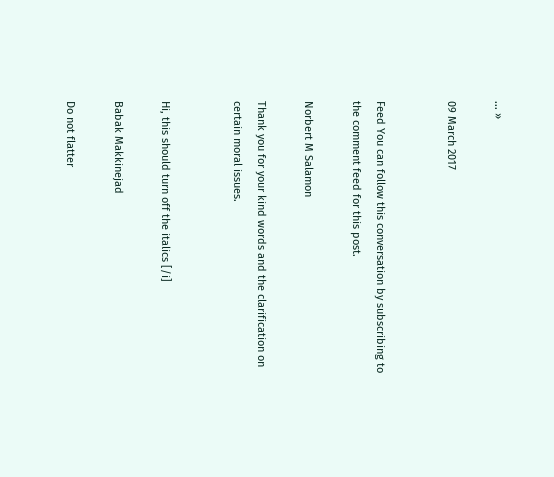... »

09 March 2017


Feed You can follow this conversation by subscribing to the comment feed for this post.

Norbert M Salamon

Thank you for your kind words and the clarification on certain moral issues.


Hi, this should turn off the italics [/i]

Babak Makkinejad

Do not flatter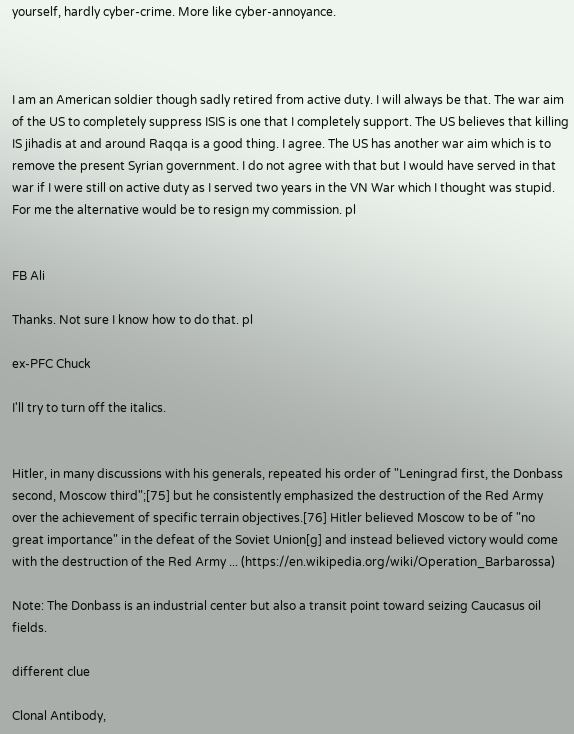yourself, hardly cyber-crime. More like cyber-annoyance.



I am an American soldier though sadly retired from active duty. I will always be that. The war aim of the US to completely suppress ISIS is one that I completely support. The US believes that killing IS jihadis at and around Raqqa is a good thing. I agree. The US has another war aim which is to remove the present Syrian government. I do not agree with that but I would have served in that war if I were still on active duty as I served two years in the VN War which I thought was stupid. For me the alternative would be to resign my commission. pl


FB Ali

Thanks. Not sure I know how to do that. pl

ex-PFC Chuck

I'll try to turn off the italics.


Hitler, in many discussions with his generals, repeated his order of "Leningrad first, the Donbass second, Moscow third";[75] but he consistently emphasized the destruction of the Red Army over the achievement of specific terrain objectives.[76] Hitler believed Moscow to be of "no great importance" in the defeat of the Soviet Union[g] and instead believed victory would come with the destruction of the Red Army ... (https://en.wikipedia.org/wiki/Operation_Barbarossa)

Note: The Donbass is an industrial center but also a transit point toward seizing Caucasus oil fields.

different clue

Clonal Antibody,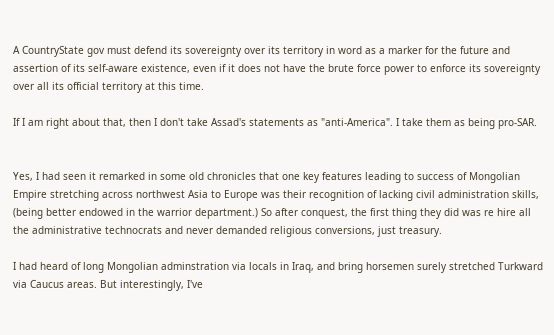A CountryState gov must defend its sovereignty over its territory in word as a marker for the future and assertion of its self-aware existence, even if it does not have the brute force power to enforce its sovereignty over all its official territory at this time.

If I am right about that, then I don't take Assad's statements as "anti-America". I take them as being pro-SAR.


Yes, I had seen it remarked in some old chronicles that one key features leading to success of Mongolian Empire stretching across northwest Asia to Europe was their recognition of lacking civil administration skills, (being better endowed in the warrior department.) So after conquest, the first thing they did was re hire all the administrative technocrats and never demanded religious conversions, just treasury.

I had heard of long Mongolian adminstration via locals in Iraq, and bring horsemen surely stretched Turkward via Caucus areas. But interestingly, I've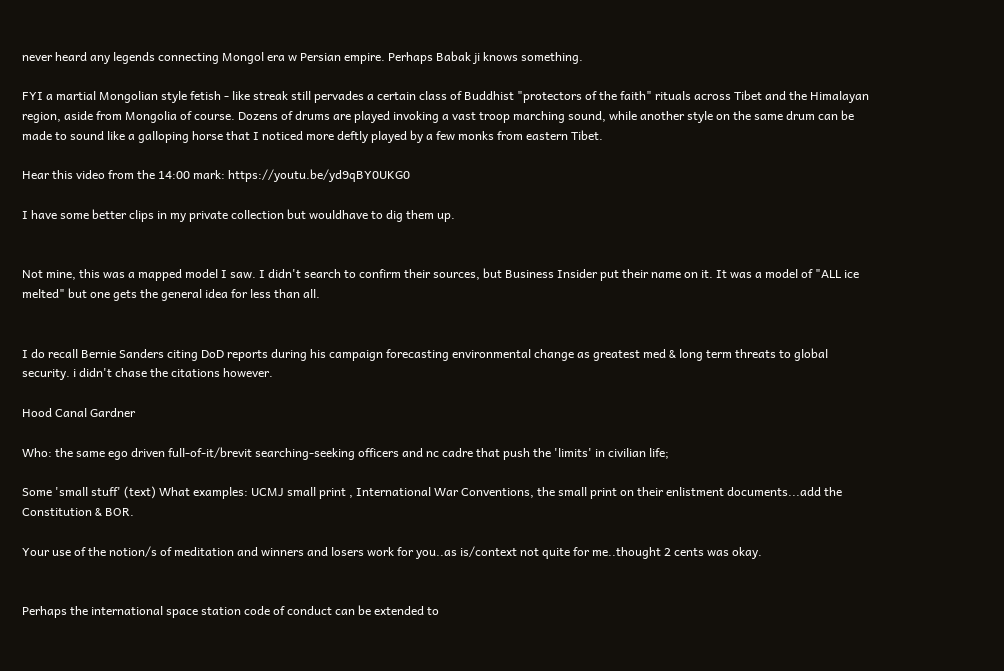never heard any legends connecting Mongol era w Persian empire. Perhaps Babak ji knows something.

FYI a martial Mongolian style fetish - like streak still pervades a certain class of Buddhist "protectors of the faith" rituals across Tibet and the Himalayan region, aside from Mongolia of course. Dozens of drums are played invoking a vast troop marching sound, while another style on the same drum can be made to sound like a galloping horse that I noticed more deftly played by a few monks from eastern Tibet.

Hear this video from the 14:00 mark: https://youtu.be/yd9qBY0UKG0

I have some better clips in my private collection but wouldhave to dig them up.


Not mine, this was a mapped model I saw. I didn't search to confirm their sources, but Business Insider put their name on it. It was a model of "ALL ice melted" but one gets the general idea for less than all.


I do recall Bernie Sanders citing DoD reports during his campaign forecasting environmental change as greatest med & long term threats to global security. i didn't chase the citations however.

Hood Canal Gardner

Who: the same ego driven full-of-it/brevit searching-seeking officers and nc cadre that push the 'limits' in civilian life;

Some 'small stuff' (text) What examples: UCMJ small print , International War Conventions, the small print on their enlistment documents...add the Constitution & BOR.

Your use of the notion/s of meditation and winners and losers work for you..as is/context not quite for me..thought 2 cents was okay.


Perhaps the international space station code of conduct can be extended to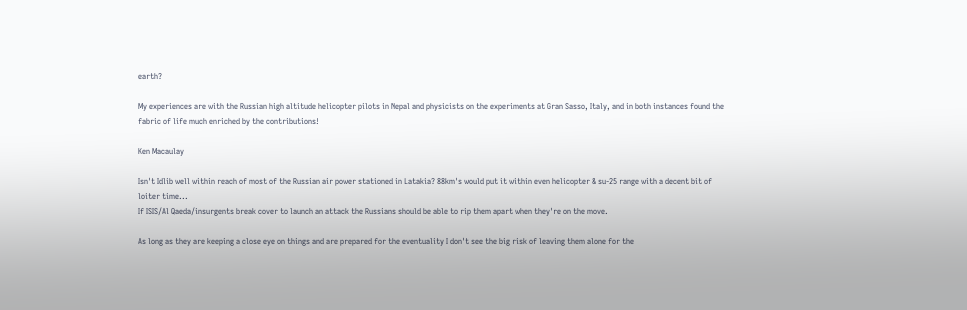earth?

My experiences are with the Russian high altitude helicopter pilots in Nepal and physicists on the experiments at Gran Sasso, Italy, and in both instances found the fabric of life much enriched by the contributions!

Ken Macaulay

Isn't Idlib well within reach of most of the Russian air power stationed in Latakia? 88km's would put it within even helicopter & su-25 range with a decent bit of loiter time...
If ISIS/Al Qaeda/insurgents break cover to launch an attack the Russians should be able to rip them apart when they're on the move.

As long as they are keeping a close eye on things and are prepared for the eventuality I don't see the big risk of leaving them alone for the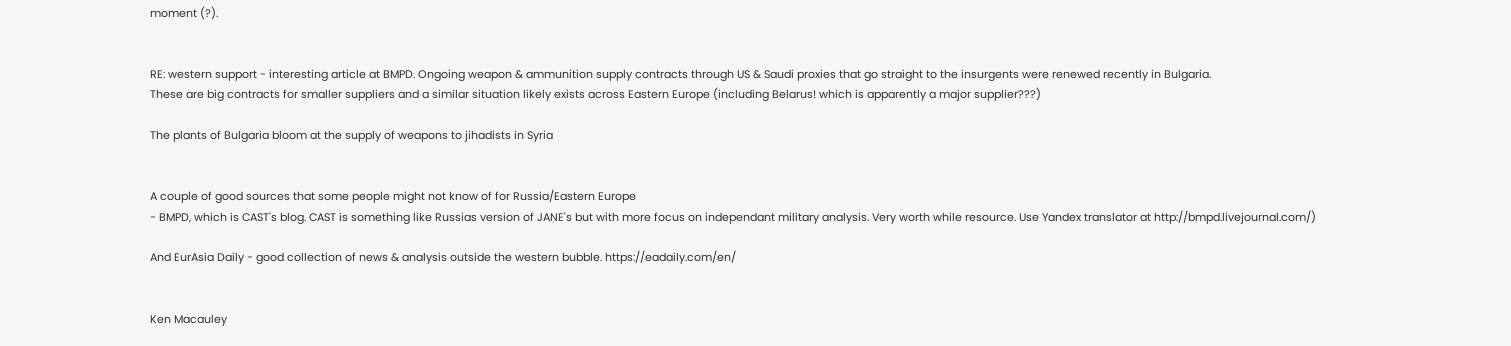moment (?).


RE: western support - interesting article at BMPD. Ongoing weapon & ammunition supply contracts through US & Saudi proxies that go straight to the insurgents were renewed recently in Bulgaria.
These are big contracts for smaller suppliers and a similar situation likely exists across Eastern Europe (including Belarus! which is apparently a major supplier???)

The plants of Bulgaria bloom at the supply of weapons to jihadists in Syria


A couple of good sources that some people might not know of for Russia/Eastern Europe
- BMPD, which is CAST's blog. CAST is something like Russias version of JANE's but with more focus on independant military analysis. Very worth while resource. Use Yandex translator at http://bmpd.livejournal.com/)

And EurAsia Daily - good collection of news & analysis outside the western bubble. https://eadaily.com/en/


Ken Macauley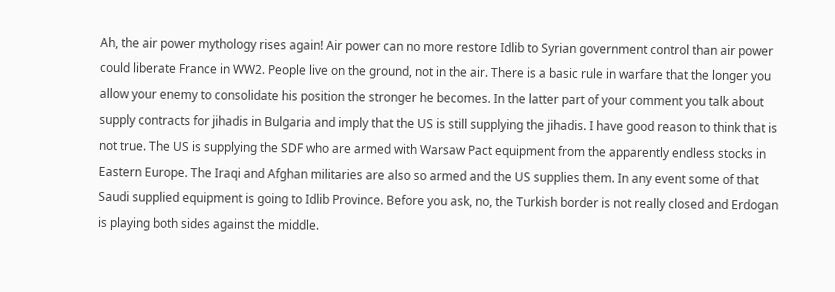Ah, the air power mythology rises again! Air power can no more restore Idlib to Syrian government control than air power could liberate France in WW2. People live on the ground, not in the air. There is a basic rule in warfare that the longer you allow your enemy to consolidate his position the stronger he becomes. In the latter part of your comment you talk about supply contracts for jihadis in Bulgaria and imply that the US is still supplying the jihadis. I have good reason to think that is not true. The US is supplying the SDF who are armed with Warsaw Pact equipment from the apparently endless stocks in Eastern Europe. The Iraqi and Afghan militaries are also so armed and the US supplies them. In any event some of that Saudi supplied equipment is going to Idlib Province. Before you ask, no, the Turkish border is not really closed and Erdogan is playing both sides against the middle.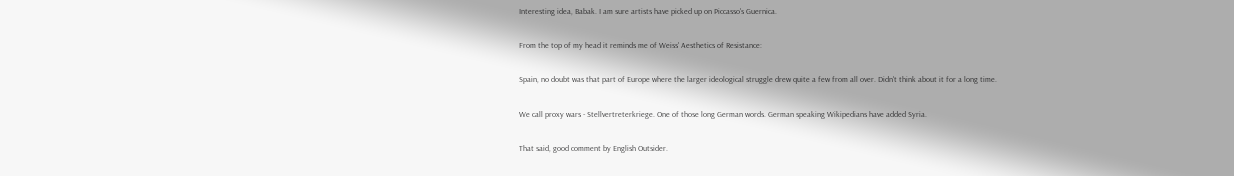Interesting idea, Babak. I am sure artists have picked up on Piccasso's Guernica.

From the top of my head it reminds me of Weiss' Aesthetics of Resistance:

Spain, no doubt was that part of Europe where the larger ideological struggle drew quite a few from all over. Didn't think about it for a long time.

We call proxy wars - Stellvertreterkriege. One of those long German words. German speaking Wikipedians have added Syria.

That said, good comment by English Outsider.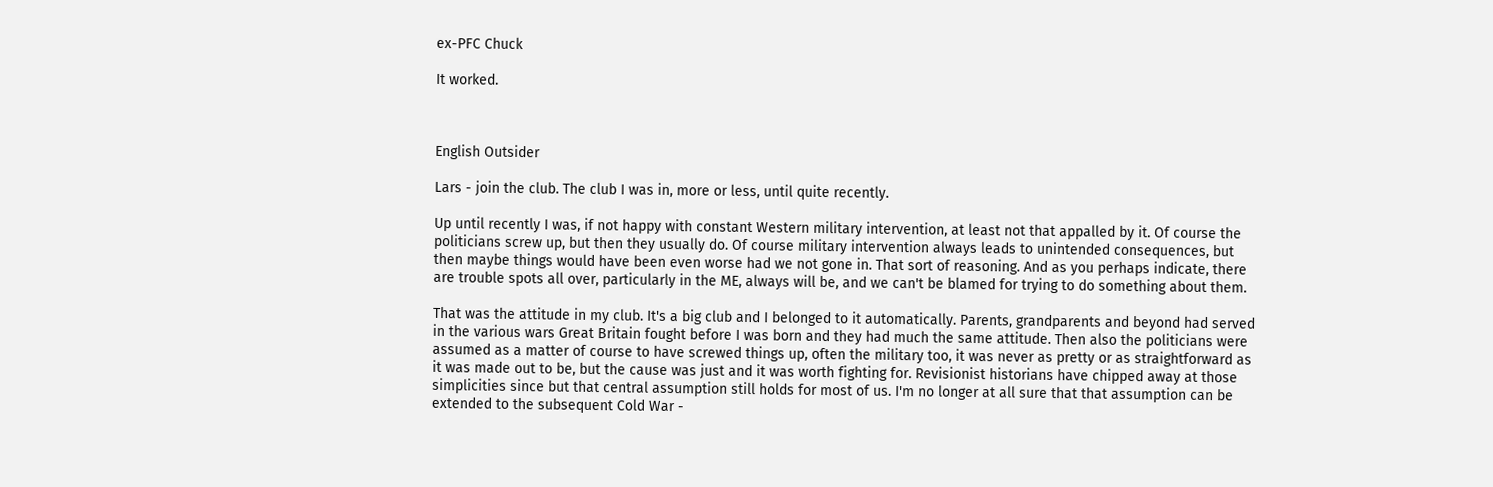ex-PFC Chuck

It worked.



English Outsider

Lars - join the club. The club I was in, more or less, until quite recently.

Up until recently I was, if not happy with constant Western military intervention, at least not that appalled by it. Of course the politicians screw up, but then they usually do. Of course military intervention always leads to unintended consequences, but then maybe things would have been even worse had we not gone in. That sort of reasoning. And as you perhaps indicate, there are trouble spots all over, particularly in the ME, always will be, and we can't be blamed for trying to do something about them.

That was the attitude in my club. It's a big club and I belonged to it automatically. Parents, grandparents and beyond had served in the various wars Great Britain fought before I was born and they had much the same attitude. Then also the politicians were assumed as a matter of course to have screwed things up, often the military too, it was never as pretty or as straightforward as it was made out to be, but the cause was just and it was worth fighting for. Revisionist historians have chipped away at those simplicities since but that central assumption still holds for most of us. I'm no longer at all sure that that assumption can be extended to the subsequent Cold War -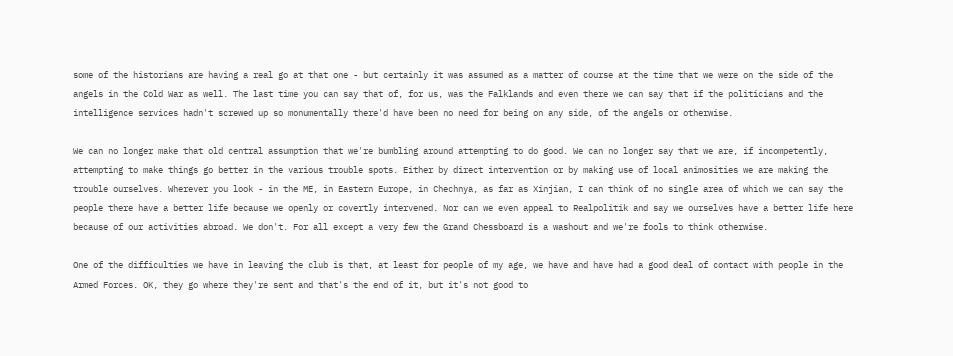some of the historians are having a real go at that one - but certainly it was assumed as a matter of course at the time that we were on the side of the angels in the Cold War as well. The last time you can say that of, for us, was the Falklands and even there we can say that if the politicians and the intelligence services hadn't screwed up so monumentally there'd have been no need for being on any side, of the angels or otherwise.

We can no longer make that old central assumption that we're bumbling around attempting to do good. We can no longer say that we are, if incompetently, attempting to make things go better in the various trouble spots. Either by direct intervention or by making use of local animosities we are making the trouble ourselves. Wherever you look - in the ME, in Eastern Europe, in Chechnya, as far as Xinjian, I can think of no single area of which we can say the people there have a better life because we openly or covertly intervened. Nor can we even appeal to Realpolitik and say we ourselves have a better life here because of our activities abroad. We don't. For all except a very few the Grand Chessboard is a washout and we're fools to think otherwise.

One of the difficulties we have in leaving the club is that, at least for people of my age, we have and have had a good deal of contact with people in the Armed Forces. OK, they go where they're sent and that's the end of it, but it's not good to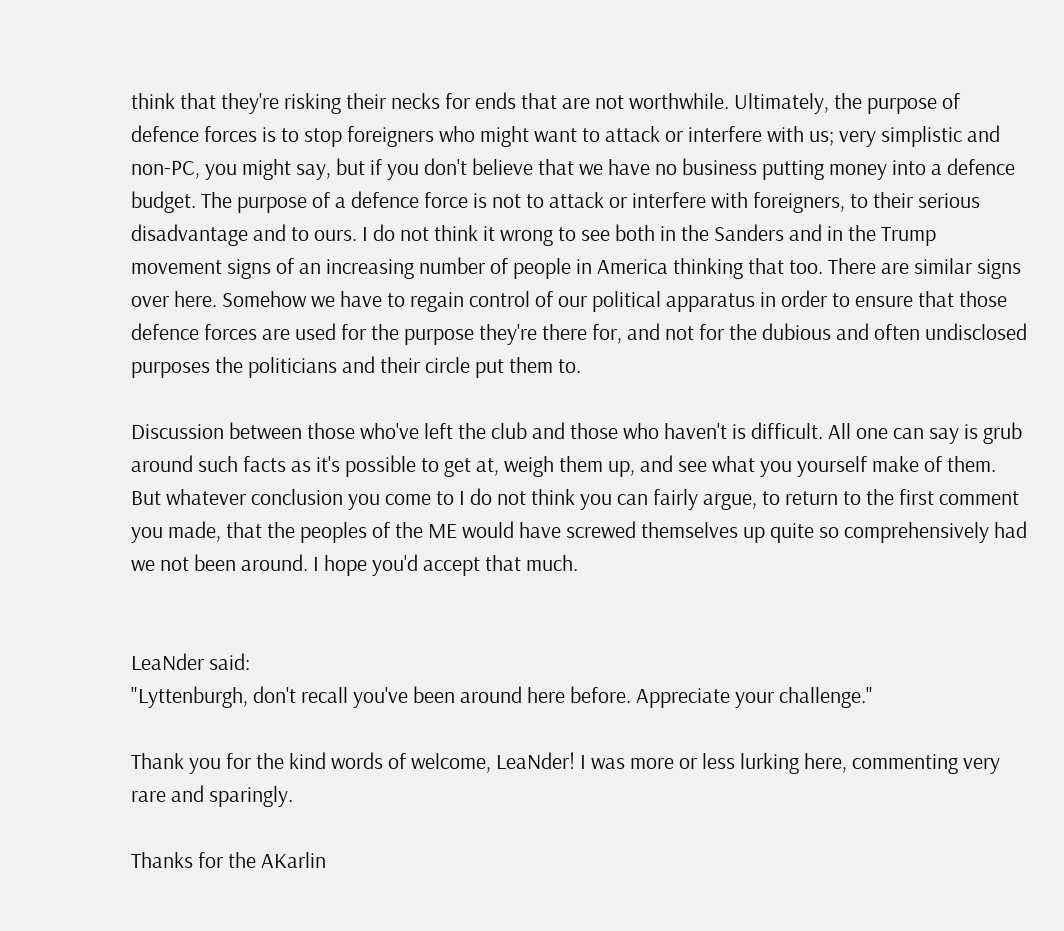think that they're risking their necks for ends that are not worthwhile. Ultimately, the purpose of defence forces is to stop foreigners who might want to attack or interfere with us; very simplistic and non-PC, you might say, but if you don't believe that we have no business putting money into a defence budget. The purpose of a defence force is not to attack or interfere with foreigners, to their serious disadvantage and to ours. I do not think it wrong to see both in the Sanders and in the Trump movement signs of an increasing number of people in America thinking that too. There are similar signs over here. Somehow we have to regain control of our political apparatus in order to ensure that those defence forces are used for the purpose they're there for, and not for the dubious and often undisclosed purposes the politicians and their circle put them to.

Discussion between those who've left the club and those who haven't is difficult. All one can say is grub around such facts as it's possible to get at, weigh them up, and see what you yourself make of them. But whatever conclusion you come to I do not think you can fairly argue, to return to the first comment you made, that the peoples of the ME would have screwed themselves up quite so comprehensively had we not been around. I hope you'd accept that much.


LeaNder said:
"Lyttenburgh, don't recall you've been around here before. Appreciate your challenge."

Thank you for the kind words of welcome, LeaNder! I was more or less lurking here, commenting very rare and sparingly.

Thanks for the AKarlin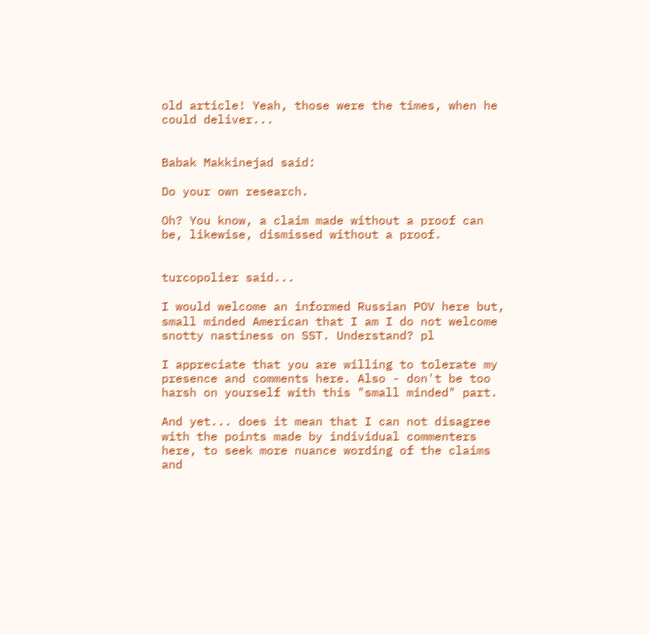old article! Yeah, those were the times, when he could deliver...


Babak Makkinejad said:

Do your own research.

Oh? You know, a claim made without a proof can be, likewise, dismissed without a proof.


turcopolier said...

I would welcome an informed Russian POV here but, small minded American that I am I do not welcome snotty nastiness on SST. Understand? pl

I appreciate that you are willing to tolerate my presence and comments here. Also - don't be too harsh on yourself with this "small minded" part.

And yet... does it mean that I can not disagree with the points made by individual commenters here, to seek more nuance wording of the claims and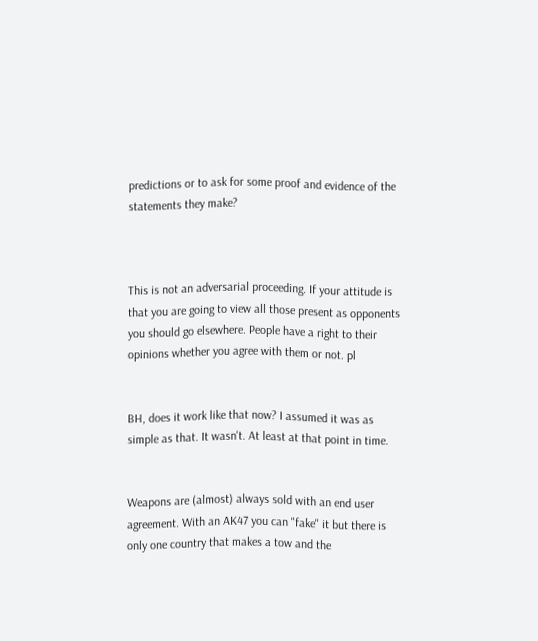predictions or to ask for some proof and evidence of the statements they make?



This is not an adversarial proceeding. If your attitude is that you are going to view all those present as opponents you should go elsewhere. People have a right to their opinions whether you agree with them or not. pl


BH, does it work like that now? I assumed it was as simple as that. It wasn't. At least at that point in time.


Weapons are (almost) always sold with an end user agreement. With an AK47 you can "fake" it but there is only one country that makes a tow and the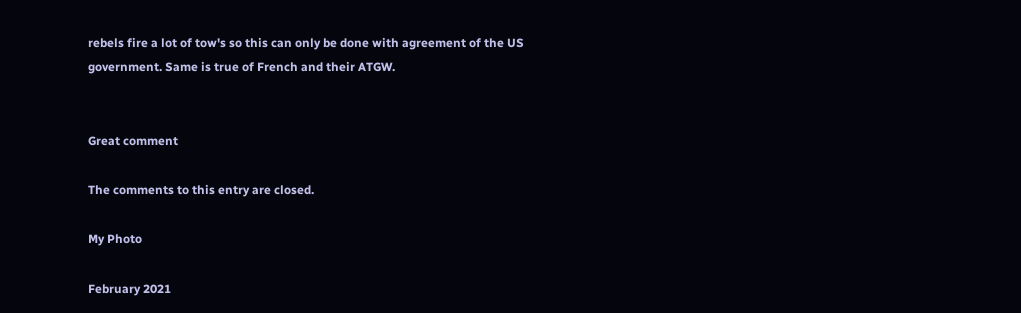rebels fire a lot of tow's so this can only be done with agreement of the US government. Same is true of French and their ATGW.


Great comment

The comments to this entry are closed.

My Photo

February 2021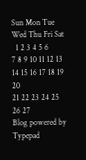Sun Mon Tue Wed Thu Fri Sat
  1 2 3 4 5 6
7 8 9 10 11 12 13
14 15 16 17 18 19 20
21 22 23 24 25 26 27
Blog powered by Typepad